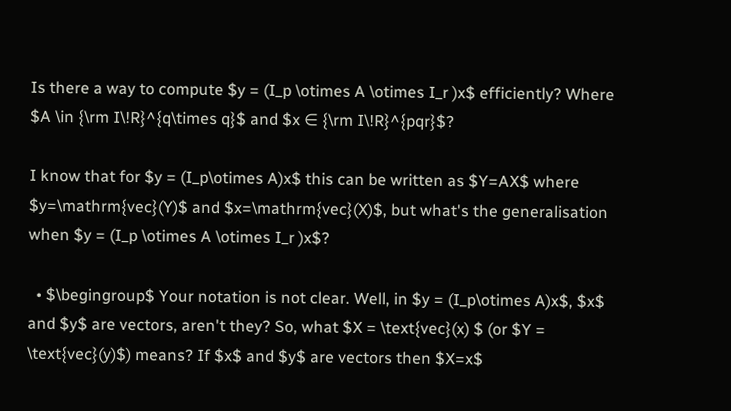Is there a way to compute $y = (I_p \otimes A \otimes I_r )x$ efficiently? Where $A \in {\rm I\!R}^{q\times q}$ and $x ∈ {\rm I\!R}^{pqr}$?

I know that for $y = (I_p\otimes A)x$ this can be written as $Y=AX$ where $y=\mathrm{vec}(Y)$ and $x=\mathrm{vec}(X)$, but what's the generalisation when $y = (I_p \otimes A \otimes I_r )x$?

  • $\begingroup$ Your notation is not clear. Well, in $y = (I_p\otimes A)x$, $x$ and $y$ are vectors, aren't they? So, what $X = \text{vec}(x) $ (or $Y = \text{vec}(y)$) means? If $x$ and $y$ are vectors then $X=x$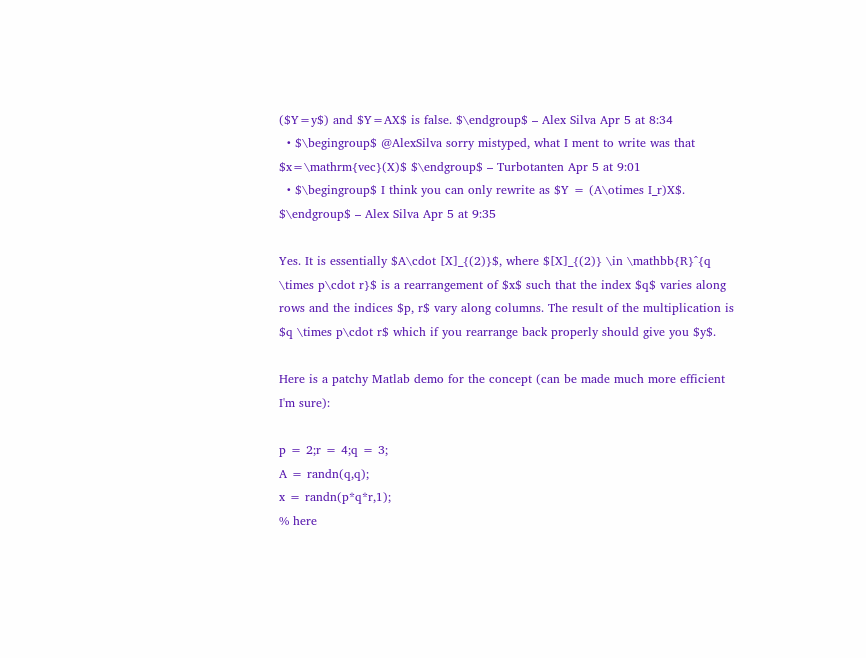($Y=y$) and $Y=AX$ is false. $\endgroup$ – Alex Silva Apr 5 at 8:34
  • $\begingroup$ @AlexSilva sorry mistyped, what I ment to write was that $x=\mathrm{vec}(X)$ $\endgroup$ – Turbotanten Apr 5 at 9:01
  • $\begingroup$ I think you can only rewrite as $Y = (A\otimes I_r)X$. $\endgroup$ – Alex Silva Apr 5 at 9:35

Yes. It is essentially $A\cdot [X]_{(2)}$, where $[X]_{(2)} \in \mathbb{R}^{q \times p\cdot r}$ is a rearrangement of $x$ such that the index $q$ varies along rows and the indices $p, r$ vary along columns. The result of the multiplication is $q \times p\cdot r$ which if you rearrange back properly should give you $y$.

Here is a patchy Matlab demo for the concept (can be made much more efficient I'm sure):

p = 2;r = 4;q = 3;
A = randn(q,q);
x = randn(p*q*r,1);
% here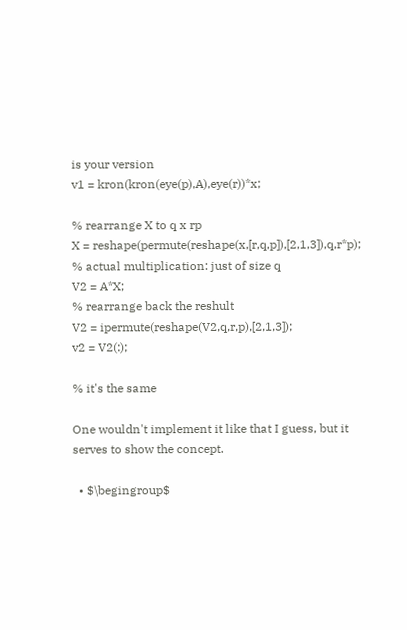is your version
v1 = kron(kron(eye(p),A),eye(r))*x;

% rearrange X to q x rp
X = reshape(permute(reshape(x,[r,q,p]),[2,1,3]),q,r*p);
% actual multiplication: just of size q
V2 = A*X;
% rearrange back the reshult
V2 = ipermute(reshape(V2,q,r,p),[2,1,3]);
v2 = V2(:);

% it's the same

One wouldn't implement it like that I guess, but it serves to show the concept.

  • $\begingroup$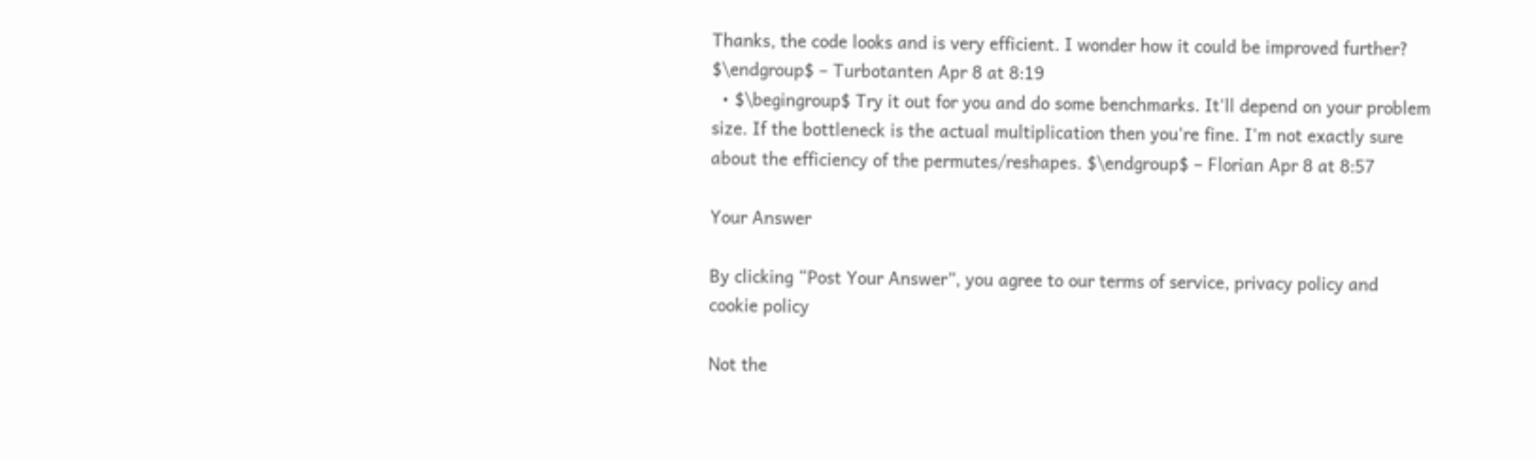Thanks, the code looks and is very efficient. I wonder how it could be improved further? $\endgroup$ – Turbotanten Apr 8 at 8:19
  • $\begingroup$ Try it out for you and do some benchmarks. It'll depend on your problem size. If the bottleneck is the actual multiplication then you're fine. I'm not exactly sure about the efficiency of the permutes/reshapes. $\endgroup$ – Florian Apr 8 at 8:57

Your Answer

By clicking “Post Your Answer”, you agree to our terms of service, privacy policy and cookie policy

Not the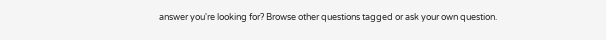answer you're looking for? Browse other questions tagged or ask your own question.